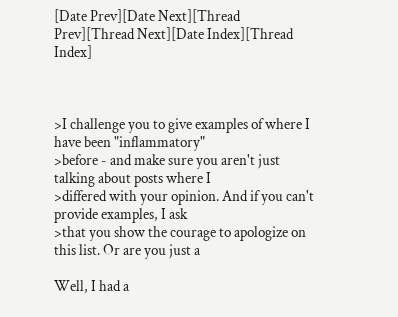[Date Prev][Date Next][Thread Prev][Thread Next][Date Index][Thread Index]



>I challenge you to give examples of where I have been "inflammatory"
>before - and make sure you aren't just talking about posts where I
>differed with your opinion. And if you can't provide examples, I ask
>that you show the courage to apologize on this list. Or are you just a

Well, I had a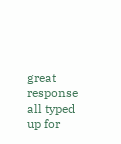great response all typed up for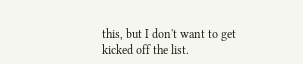this, but I don't want to get
kicked off the list.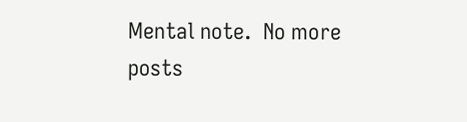Mental note.  No more posts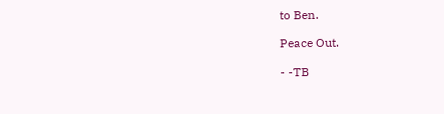to Ben.

Peace Out.

- -TB